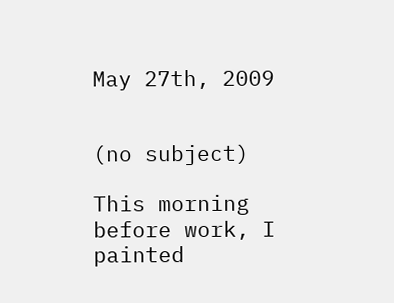May 27th, 2009


(no subject)

This morning before work, I painted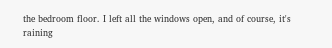the bedroom floor. I left all the windows open, and of course, it's raining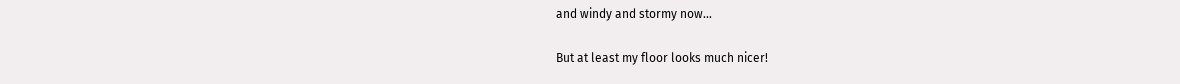and windy and stormy now...

But at least my floor looks much nicer!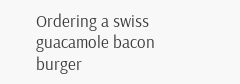Ordering a swiss guacamole bacon burger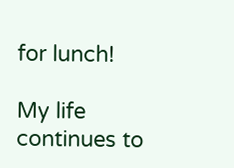for lunch!

My life continues to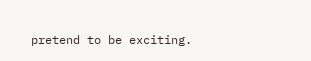pretend to be exciting.